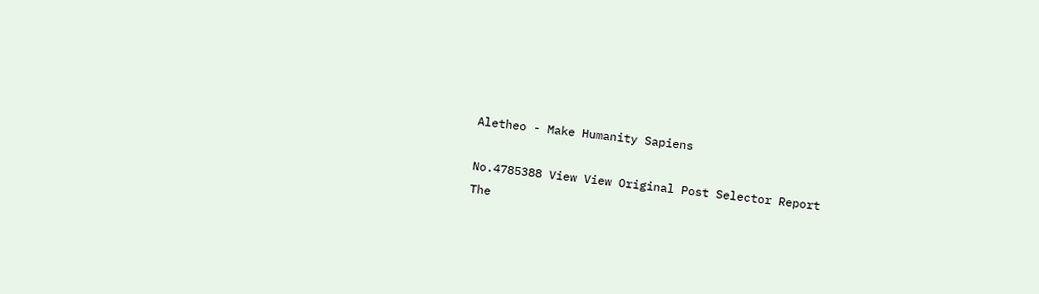Aletheo - Make Humanity Sapiens

No.4785388 View View Original Post Selector Report
The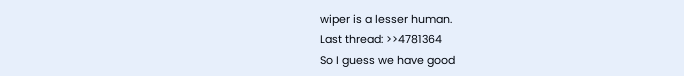wiper is a lesser human.
Last thread: >>4781364
So I guess we have good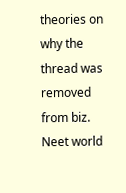theories on why the thread was removed from biz.
Neet world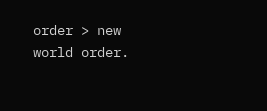order > new world order.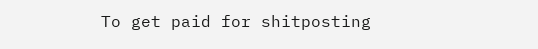To get paid for shitposting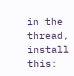in the thread, install this: